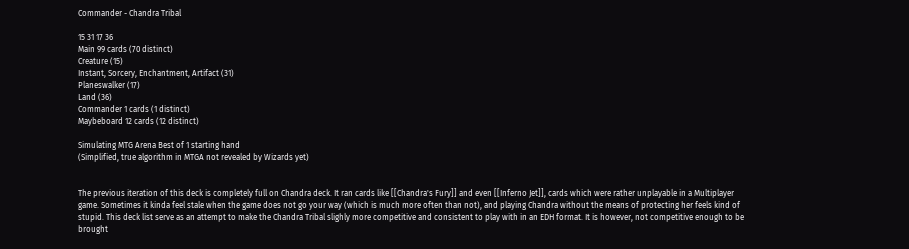Commander - Chandra Tribal

15 31 17 36
Main 99 cards (70 distinct)
Creature (15)
Instant, Sorcery, Enchantment, Artifact (31)
Planeswalker (17)
Land (36)
Commander 1 cards (1 distinct)
Maybeboard 12 cards (12 distinct)

Simulating MTG Arena Best of 1 starting hand
(Simplified, true algorithm in MTGA not revealed by Wizards yet)


The previous iteration of this deck is completely full on Chandra deck. It ran cards like [[Chandra's Fury]] and even [[Inferno Jet]], cards which were rather unplayable in a Multiplayer game. Sometimes it kinda feel stale when the game does not go your way (which is much more often than not), and playing Chandra without the means of protecting her feels kind of stupid. This deck list serve as an attempt to make the Chandra Tribal slighly more competitive and consistent to play with in an EDH format. It is however, not competitive enough to be brought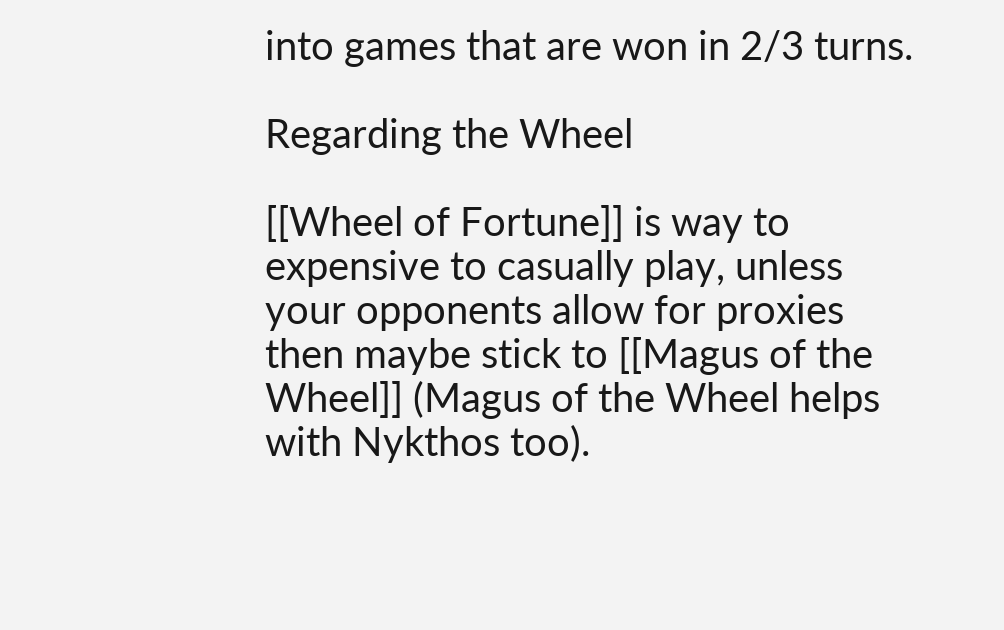into games that are won in 2/3 turns.

Regarding the Wheel

[[Wheel of Fortune]] is way to expensive to casually play, unless your opponents allow for proxies then maybe stick to [[Magus of the Wheel]] (Magus of the Wheel helps with Nykthos too).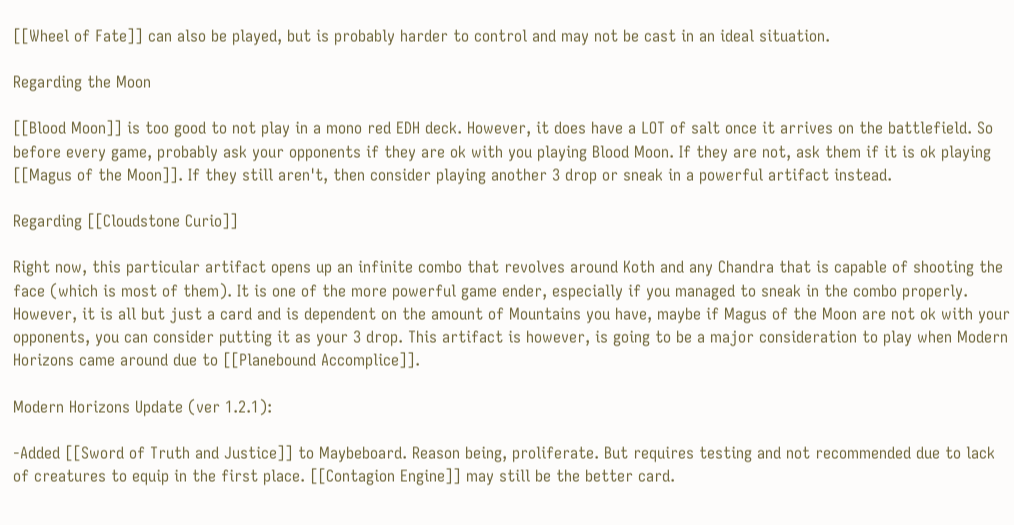[[Wheel of Fate]] can also be played, but is probably harder to control and may not be cast in an ideal situation.

Regarding the Moon

[[Blood Moon]] is too good to not play in a mono red EDH deck. However, it does have a LOT of salt once it arrives on the battlefield. So before every game, probably ask your opponents if they are ok with you playing Blood Moon. If they are not, ask them if it is ok playing [[Magus of the Moon]]. If they still aren't, then consider playing another 3 drop or sneak in a powerful artifact instead.

Regarding [[Cloudstone Curio]]

Right now, this particular artifact opens up an infinite combo that revolves around Koth and any Chandra that is capable of shooting the face (which is most of them). It is one of the more powerful game ender, especially if you managed to sneak in the combo properly. However, it is all but just a card and is dependent on the amount of Mountains you have, maybe if Magus of the Moon are not ok with your opponents, you can consider putting it as your 3 drop. This artifact is however, is going to be a major consideration to play when Modern Horizons came around due to [[Planebound Accomplice]].

Modern Horizons Update (ver 1.2.1):

-Added [[Sword of Truth and Justice]] to Maybeboard. Reason being, proliferate. But requires testing and not recommended due to lack of creatures to equip in the first place. [[Contagion Engine]] may still be the better card.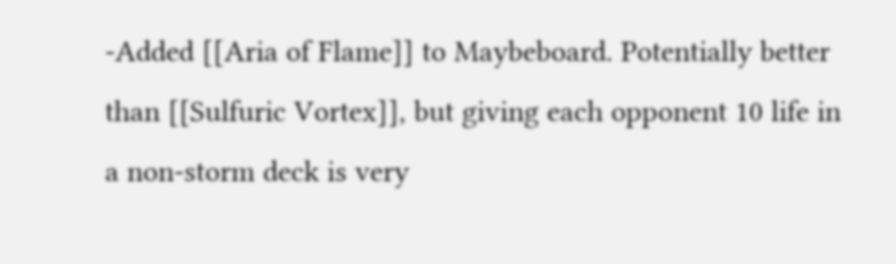-Added [[Aria of Flame]] to Maybeboard. Potentially better than [[Sulfuric Vortex]], but giving each opponent 10 life in a non-storm deck is very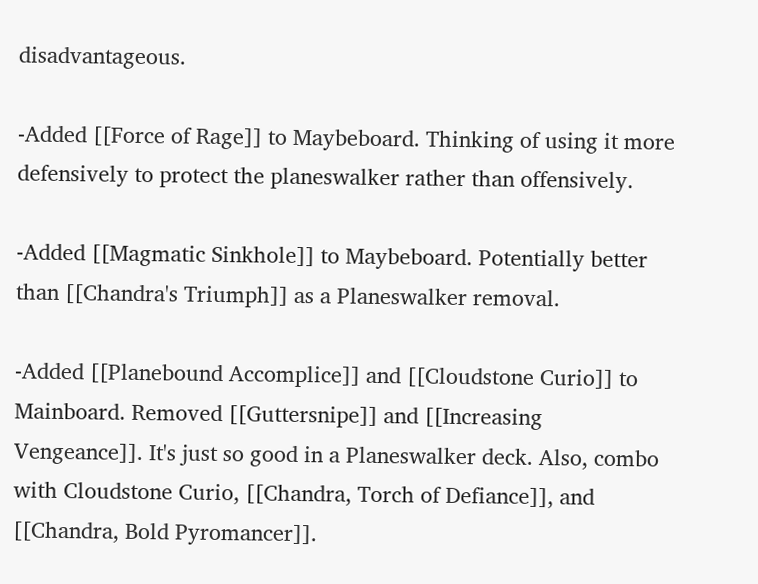disadvantageous.

-Added [[Force of Rage]] to Maybeboard. Thinking of using it more defensively to protect the planeswalker rather than offensively.

-Added [[Magmatic Sinkhole]] to Maybeboard. Potentially better than [[Chandra's Triumph]] as a Planeswalker removal.

-Added [[Planebound Accomplice]] and [[Cloudstone Curio]] to Mainboard. Removed [[Guttersnipe]] and [[Increasing Vengeance]]. It's just so good in a Planeswalker deck. Also, combo with Cloudstone Curio, [[Chandra, Torch of Defiance]], and [[Chandra, Bold Pyromancer]].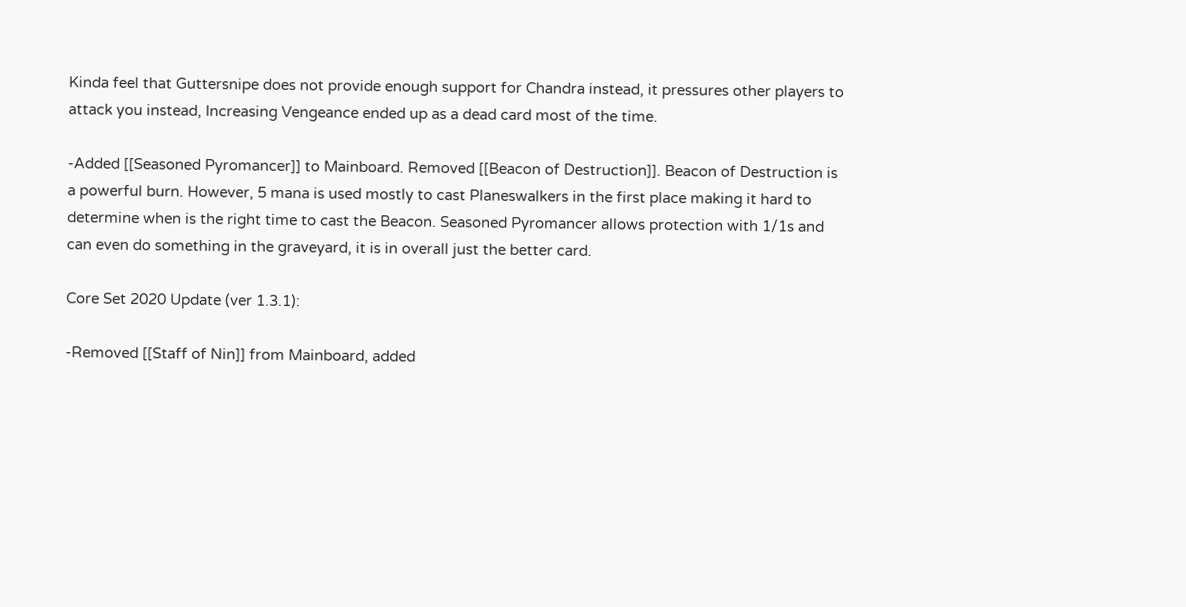Kinda feel that Guttersnipe does not provide enough support for Chandra instead, it pressures other players to attack you instead, Increasing Vengeance ended up as a dead card most of the time.

-Added [[Seasoned Pyromancer]] to Mainboard. Removed [[Beacon of Destruction]]. Beacon of Destruction is a powerful burn. However, 5 mana is used mostly to cast Planeswalkers in the first place making it hard to determine when is the right time to cast the Beacon. Seasoned Pyromancer allows protection with 1/1s and can even do something in the graveyard, it is in overall just the better card.

Core Set 2020 Update (ver 1.3.1):

-Removed [[Staff of Nin]] from Mainboard, added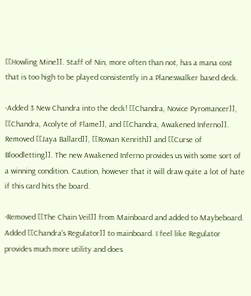[[Howling Mine]]. Staff of Nin, more often than not, has a mana cost that is too high to be played consistently in a Planeswalker based deck.

-Added 3 New Chandra into the deck! [[Chandra, Novice Pyromancer]], [[Chandra, Acolyte of Flame]], and [[Chandra, Awakened Inferno]]. Removed [[Jaya Ballard]], [[Rowan Kenrith]] and [[Curse of Bloodletting]]. The new Awakened Inferno provides us with some sort of a winning condition. Caution, however that it will draw quite a lot of hate if this card hits the board.

-Removed [[The Chain Veil]] from Mainboard and added to Maybeboard. Added [[Chandra's Regulator]] to mainboard. I feel like Regulator provides much more utility and does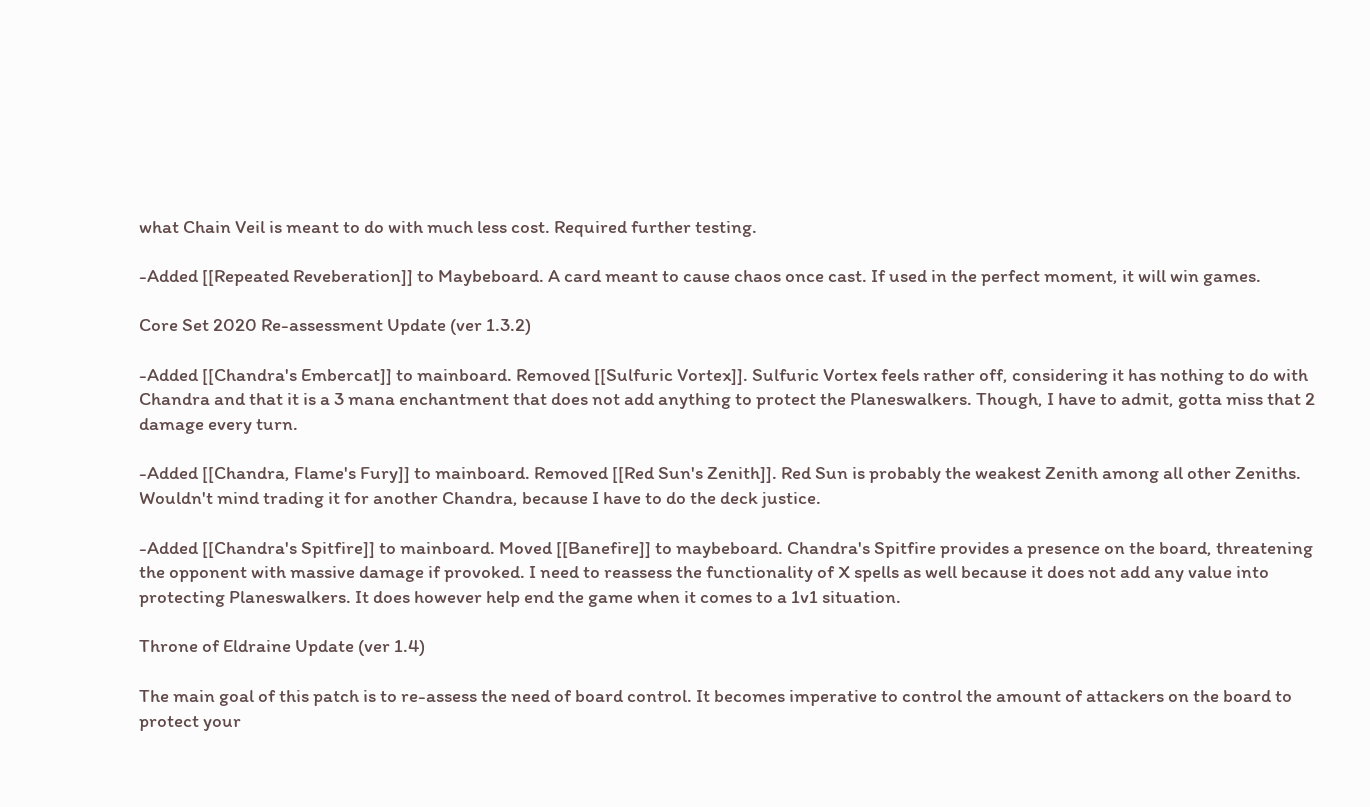what Chain Veil is meant to do with much less cost. Required further testing.

-Added [[Repeated Reveberation]] to Maybeboard. A card meant to cause chaos once cast. If used in the perfect moment, it will win games.

Core Set 2020 Re-assessment Update (ver 1.3.2)

-Added [[Chandra's Embercat]] to mainboard. Removed [[Sulfuric Vortex]]. Sulfuric Vortex feels rather off, considering it has nothing to do with Chandra and that it is a 3 mana enchantment that does not add anything to protect the Planeswalkers. Though, I have to admit, gotta miss that 2 damage every turn.

-Added [[Chandra, Flame's Fury]] to mainboard. Removed [[Red Sun's Zenith]]. Red Sun is probably the weakest Zenith among all other Zeniths. Wouldn't mind trading it for another Chandra, because I have to do the deck justice.

-Added [[Chandra's Spitfire]] to mainboard. Moved [[Banefire]] to maybeboard. Chandra's Spitfire provides a presence on the board, threatening the opponent with massive damage if provoked. I need to reassess the functionality of X spells as well because it does not add any value into protecting Planeswalkers. It does however help end the game when it comes to a 1v1 situation.

Throne of Eldraine Update (ver 1.4)

The main goal of this patch is to re-assess the need of board control. It becomes imperative to control the amount of attackers on the board to protect your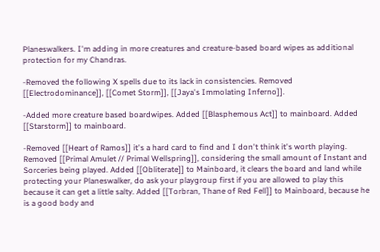Planeswalkers. I'm adding in more creatures and creature-based board wipes as additional protection for my Chandras.

-Removed the following X spells due to its lack in consistencies. Removed [[Electrodominance]], [[Comet Storm]], [[Jaya's Immolating Inferno]].

-Added more creature based boardwipes. Added [[Blasphemous Act]] to mainboard. Added [[Starstorm]] to mainboard.

-Removed [[Heart of Ramos]] it's a hard card to find and I don't think it's worth playing. Removed [[Primal Amulet // Primal Wellspring]], considering the small amount of Instant and Sorceries being played. Added [[Obliterate]] to Mainboard, it clears the board and land while protecting your Planeswalker, do ask your playgroup first if you are allowed to play this because it can get a little salty. Added [[Torbran, Thane of Red Fell]] to Mainboard, because he is a good body and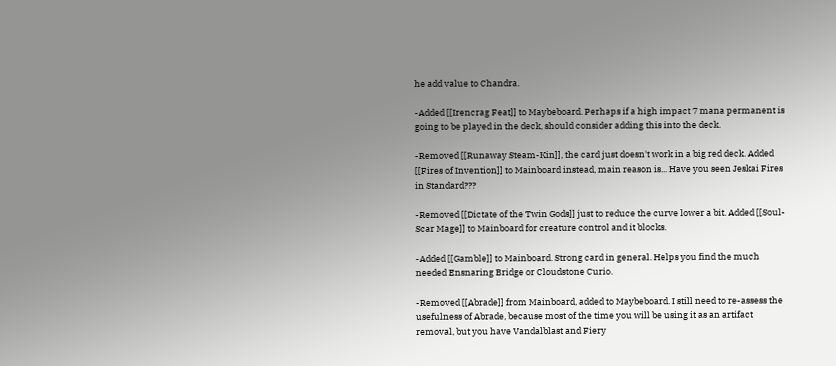he add value to Chandra.

-Added [[Irencrag Feat]] to Maybeboard. Perhaps if a high impact 7 mana permanent is going to be played in the deck, should consider adding this into the deck.

-Removed [[Runaway Steam-Kin]], the card just doesn't work in a big red deck. Added [[Fires of Invention]] to Mainboard instead, main reason is... Have you seen Jeskai Fires in Standard???

-Removed [[Dictate of the Twin Gods]] just to reduce the curve lower a bit. Added [[Soul-Scar Mage]] to Mainboard for creature control and it blocks.

-Added [[Gamble]] to Mainboard. Strong card in general. Helps you find the much needed Ensnaring Bridge or Cloudstone Curio.

-Removed [[Abrade]] from Mainboard, added to Maybeboard. I still need to re-assess the usefulness of Abrade, because most of the time you will be using it as an artifact removal, but you have Vandalblast and Fiery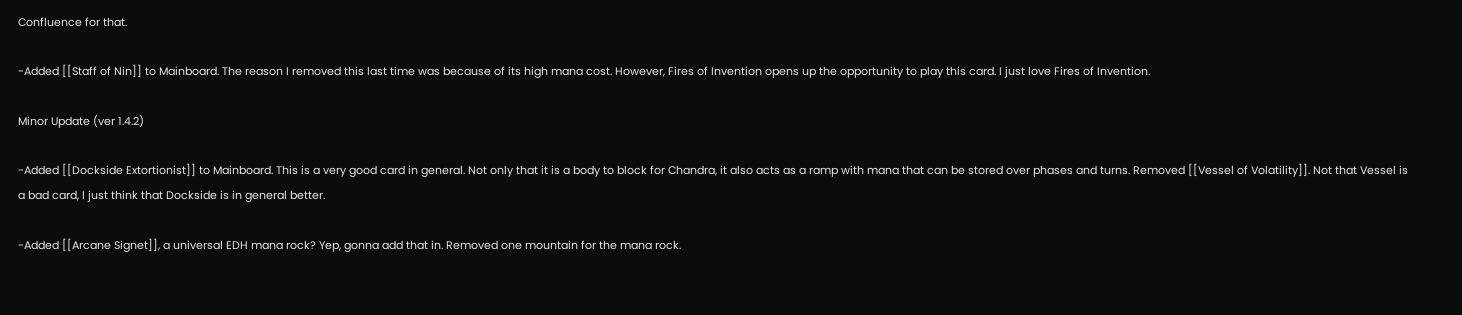Confluence for that.

-Added [[Staff of Nin]] to Mainboard. The reason I removed this last time was because of its high mana cost. However, Fires of Invention opens up the opportunity to play this card. I just love Fires of Invention.

Minor Update (ver 1.4.2)

-Added [[Dockside Extortionist]] to Mainboard. This is a very good card in general. Not only that it is a body to block for Chandra, it also acts as a ramp with mana that can be stored over phases and turns. Removed [[Vessel of Volatility]]. Not that Vessel is a bad card, I just think that Dockside is in general better.

-Added [[Arcane Signet]], a universal EDH mana rock? Yep, gonna add that in. Removed one mountain for the mana rock.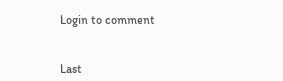Login to comment


Last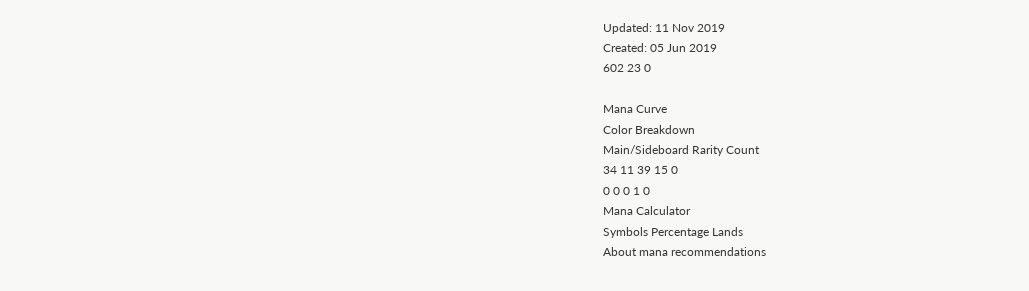Updated: 11 Nov 2019
Created: 05 Jun 2019
602 23 0

Mana Curve
Color Breakdown
Main/Sideboard Rarity Count
34 11 39 15 0
0 0 0 1 0
Mana Calculator
Symbols Percentage Lands
About mana recommendations